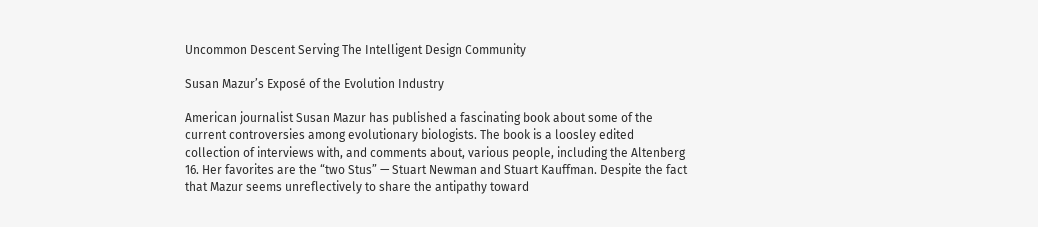Uncommon Descent Serving The Intelligent Design Community

Susan Mazur’s Exposé of the Evolution Industry

American journalist Susan Mazur has published a fascinating book about some of the current controversies among evolutionary biologists. The book is a loosley edited collection of interviews with, and comments about, various people, including the Altenberg 16. Her favorites are the “two Stus” — Stuart Newman and Stuart Kauffman. Despite the fact that Mazur seems unreflectively to share the antipathy toward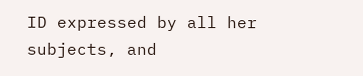ID expressed by all her subjects, and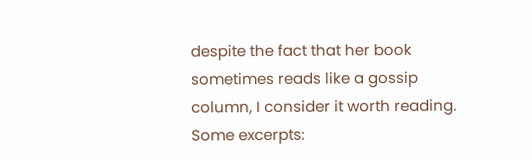despite the fact that her book sometimes reads like a gossip column, I consider it worth reading. Some excerpts: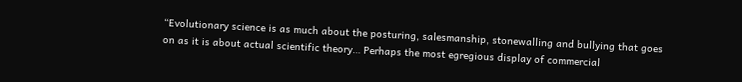“Evolutionary science is as much about the posturing, salesmanship, stonewalling and bullying that goes on as it is about actual scientific theory… Perhaps the most egregious display of commercial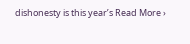dishonesty is this year’s Read More ›